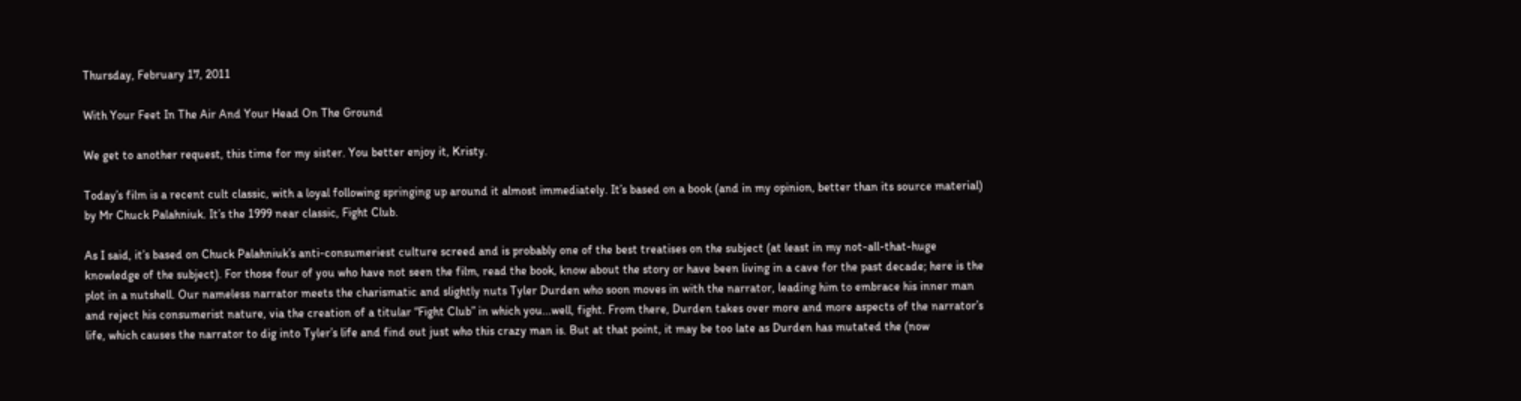Thursday, February 17, 2011

With Your Feet In The Air And Your Head On The Ground

We get to another request, this time for my sister. You better enjoy it, Kristy.

Today’s film is a recent cult classic, with a loyal following springing up around it almost immediately. It’s based on a book (and in my opinion, better than its source material) by Mr Chuck Palahniuk. It’s the 1999 near classic, Fight Club.

As I said, it’s based on Chuck Palahniuk’s anti-consumeriest culture screed and is probably one of the best treatises on the subject (at least in my not-all-that-huge knowledge of the subject). For those four of you who have not seen the film, read the book, know about the story or have been living in a cave for the past decade; here is the plot in a nutshell. Our nameless narrator meets the charismatic and slightly nuts Tyler Durden who soon moves in with the narrator, leading him to embrace his inner man and reject his consumerist nature, via the creation of a titular “Fight Club” in which you...well, fight. From there, Durden takes over more and more aspects of the narrator’s life, which causes the narrator to dig into Tyler’s life and find out just who this crazy man is. But at that point, it may be too late as Durden has mutated the (now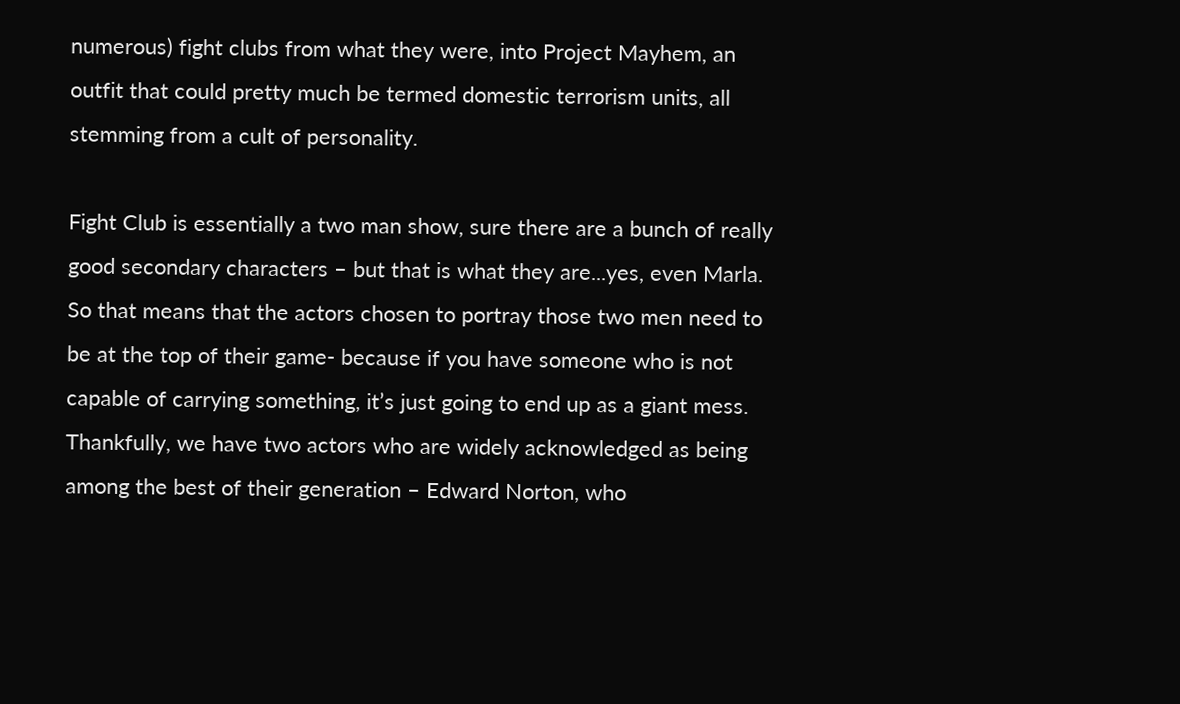numerous) fight clubs from what they were, into Project Mayhem, an outfit that could pretty much be termed domestic terrorism units, all stemming from a cult of personality.

Fight Club is essentially a two man show, sure there are a bunch of really good secondary characters – but that is what they are...yes, even Marla. So that means that the actors chosen to portray those two men need to be at the top of their game- because if you have someone who is not capable of carrying something, it’s just going to end up as a giant mess. Thankfully, we have two actors who are widely acknowledged as being among the best of their generation – Edward Norton, who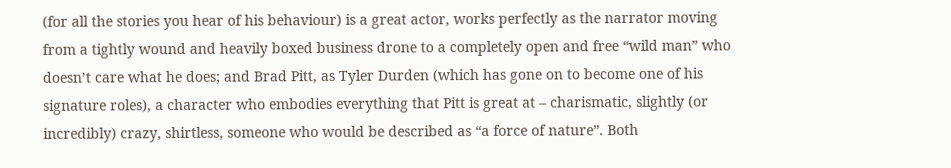(for all the stories you hear of his behaviour) is a great actor, works perfectly as the narrator moving from a tightly wound and heavily boxed business drone to a completely open and free “wild man” who doesn’t care what he does; and Brad Pitt, as Tyler Durden (which has gone on to become one of his signature roles), a character who embodies everything that Pitt is great at – charismatic, slightly (or incredibly) crazy, shirtless, someone who would be described as “a force of nature”. Both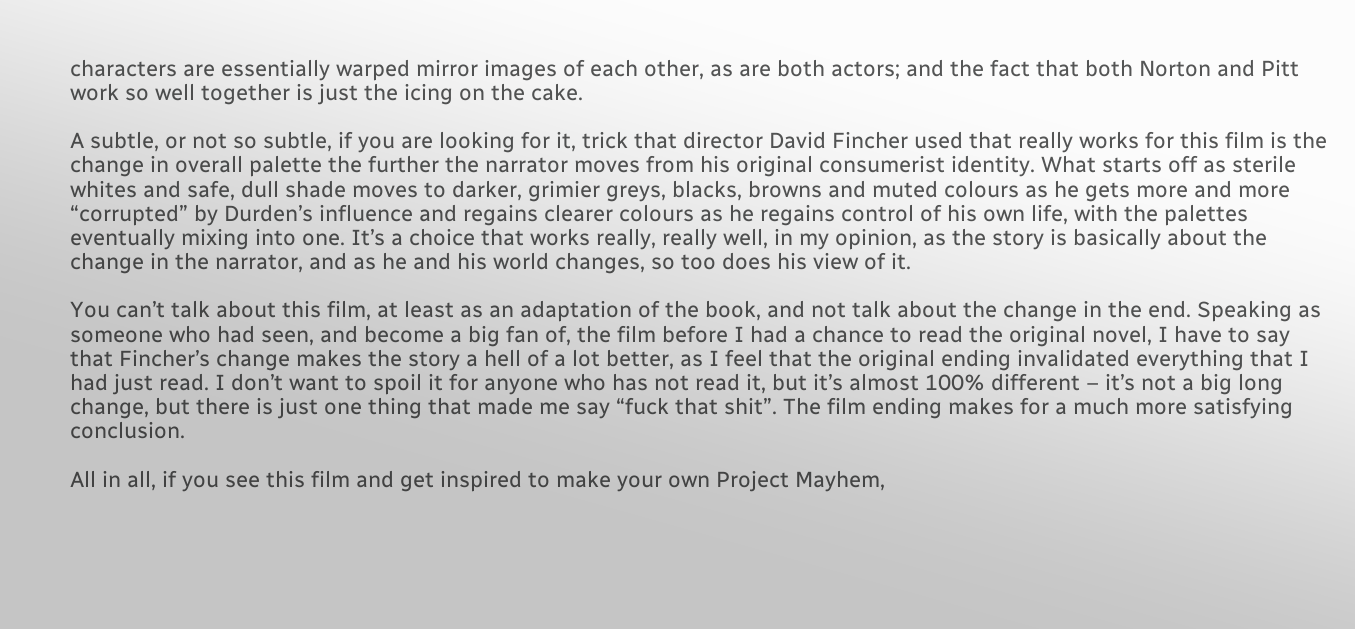characters are essentially warped mirror images of each other, as are both actors; and the fact that both Norton and Pitt work so well together is just the icing on the cake.

A subtle, or not so subtle, if you are looking for it, trick that director David Fincher used that really works for this film is the change in overall palette the further the narrator moves from his original consumerist identity. What starts off as sterile whites and safe, dull shade moves to darker, grimier greys, blacks, browns and muted colours as he gets more and more “corrupted” by Durden’s influence and regains clearer colours as he regains control of his own life, with the palettes eventually mixing into one. It’s a choice that works really, really well, in my opinion, as the story is basically about the change in the narrator, and as he and his world changes, so too does his view of it.

You can’t talk about this film, at least as an adaptation of the book, and not talk about the change in the end. Speaking as someone who had seen, and become a big fan of, the film before I had a chance to read the original novel, I have to say that Fincher’s change makes the story a hell of a lot better, as I feel that the original ending invalidated everything that I had just read. I don’t want to spoil it for anyone who has not read it, but it’s almost 100% different – it’s not a big long change, but there is just one thing that made me say “fuck that shit”. The film ending makes for a much more satisfying conclusion.

All in all, if you see this film and get inspired to make your own Project Mayhem,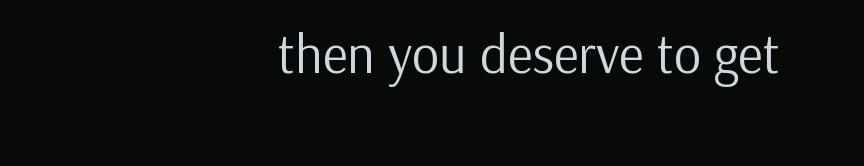then you deserve to get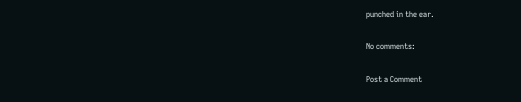punched in the ear.

No comments:

Post a Comment